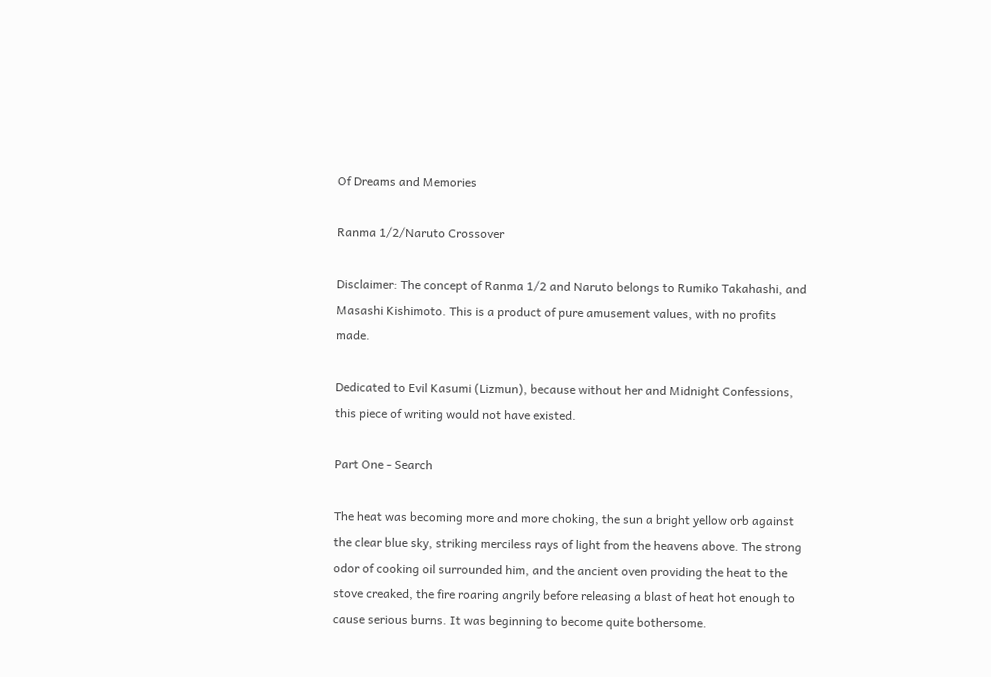Of Dreams and Memories

Ranma 1/2/Naruto Crossover

Disclaimer: The concept of Ranma 1/2 and Naruto belongs to Rumiko Takahashi, and Masashi Kishimoto. This is a product of pure amusement values, with no profits made.

Dedicated to Evil Kasumi (Lizmun), because without her and Midnight Confessions, this piece of writing would not have existed.

Part One - Search

The heat was becoming more and more choking, the sun a bright yellow orb against the clear blue sky, striking merciless rays of light from the heavens above. The strong odor of cooking oil surrounded him, and the ancient oven providing the heat to the stove creaked, the fire roaring angrily before releasing a blast of heat hot enough to cause serious burns. It was beginning to become quite bothersome.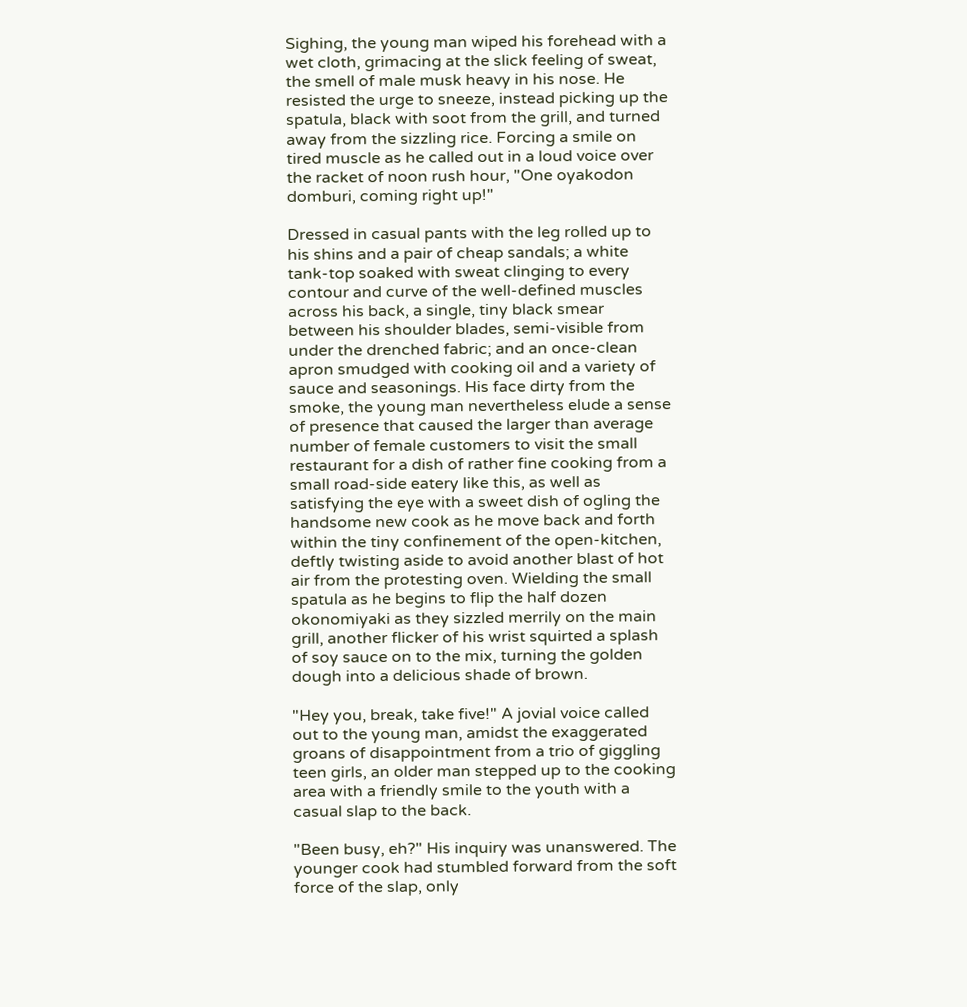Sighing, the young man wiped his forehead with a wet cloth, grimacing at the slick feeling of sweat, the smell of male musk heavy in his nose. He resisted the urge to sneeze, instead picking up the spatula, black with soot from the grill, and turned away from the sizzling rice. Forcing a smile on tired muscle as he called out in a loud voice over the racket of noon rush hour, "One oyakodon domburi, coming right up!"

Dressed in casual pants with the leg rolled up to his shins and a pair of cheap sandals; a white tank-top soaked with sweat clinging to every contour and curve of the well-defined muscles across his back, a single, tiny black smear between his shoulder blades, semi-visible from under the drenched fabric; and an once-clean apron smudged with cooking oil and a variety of sauce and seasonings. His face dirty from the smoke, the young man nevertheless elude a sense of presence that caused the larger than average number of female customers to visit the small restaurant for a dish of rather fine cooking from a small road-side eatery like this, as well as satisfying the eye with a sweet dish of ogling the handsome new cook as he move back and forth within the tiny confinement of the open-kitchen, deftly twisting aside to avoid another blast of hot air from the protesting oven. Wielding the small spatula as he begins to flip the half dozen okonomiyaki as they sizzled merrily on the main grill, another flicker of his wrist squirted a splash of soy sauce on to the mix, turning the golden dough into a delicious shade of brown.

"Hey you, break, take five!" A jovial voice called out to the young man, amidst the exaggerated groans of disappointment from a trio of giggling teen girls, an older man stepped up to the cooking area with a friendly smile to the youth with a casual slap to the back.

"Been busy, eh?" His inquiry was unanswered. The younger cook had stumbled forward from the soft force of the slap, only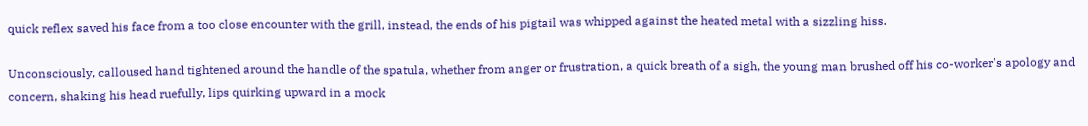quick reflex saved his face from a too close encounter with the grill, instead, the ends of his pigtail was whipped against the heated metal with a sizzling hiss.

Unconsciously, calloused hand tightened around the handle of the spatula, whether from anger or frustration, a quick breath of a sigh, the young man brushed off his co-worker's apology and concern, shaking his head ruefully, lips quirking upward in a mock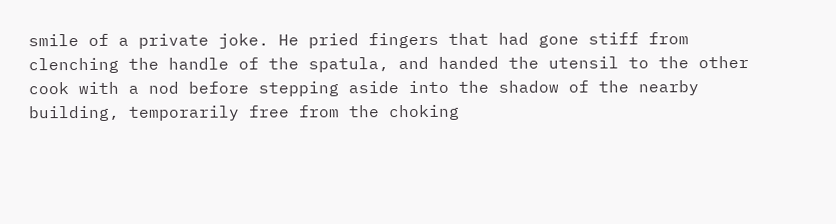smile of a private joke. He pried fingers that had gone stiff from clenching the handle of the spatula, and handed the utensil to the other cook with a nod before stepping aside into the shadow of the nearby building, temporarily free from the choking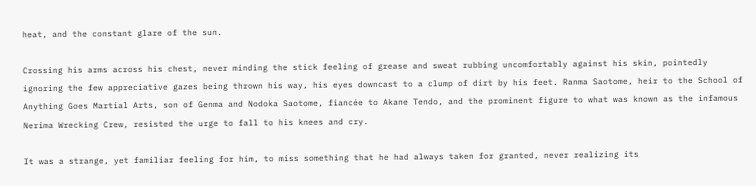heat, and the constant glare of the sun.

Crossing his arms across his chest, never minding the stick feeling of grease and sweat rubbing uncomfortably against his skin, pointedly ignoring the few appreciative gazes being thrown his way, his eyes downcast to a clump of dirt by his feet. Ranma Saotome, heir to the School of Anything Goes Martial Arts, son of Genma and Nodoka Saotome, fiancée to Akane Tendo, and the prominent figure to what was known as the infamous Nerima Wrecking Crew, resisted the urge to fall to his knees and cry.

It was a strange, yet familiar feeling for him, to miss something that he had always taken for granted, never realizing its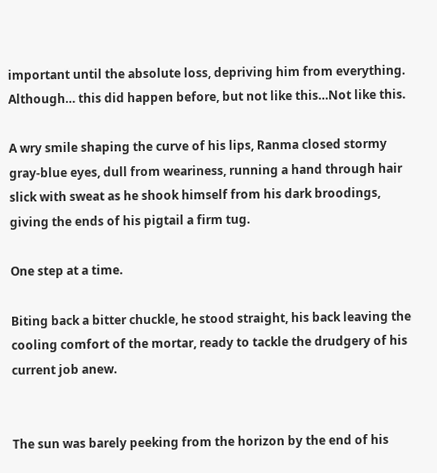important until the absolute loss, depriving him from everything. Although… this did happen before, but not like this…Not like this.

A wry smile shaping the curve of his lips, Ranma closed stormy gray-blue eyes, dull from weariness, running a hand through hair slick with sweat as he shook himself from his dark broodings, giving the ends of his pigtail a firm tug.

One step at a time.

Biting back a bitter chuckle, he stood straight, his back leaving the cooling comfort of the mortar, ready to tackle the drudgery of his current job anew.


The sun was barely peeking from the horizon by the end of his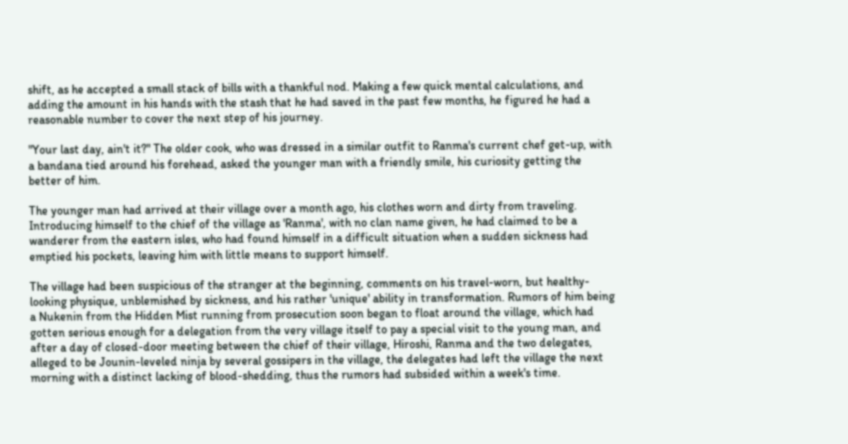shift, as he accepted a small stack of bills with a thankful nod. Making a few quick mental calculations, and adding the amount in his hands with the stash that he had saved in the past few months, he figured he had a reasonable number to cover the next step of his journey.

"Your last day, ain't it?" The older cook, who was dressed in a similar outfit to Ranma's current chef get-up, with a bandana tied around his forehead, asked the younger man with a friendly smile, his curiosity getting the better of him.

The younger man had arrived at their village over a month ago, his clothes worn and dirty from traveling. Introducing himself to the chief of the village as 'Ranma', with no clan name given, he had claimed to be a wanderer from the eastern isles, who had found himself in a difficult situation when a sudden sickness had emptied his pockets, leaving him with little means to support himself.

The village had been suspicious of the stranger at the beginning, comments on his travel-worn, but healthy-looking physique, unblemished by sickness, and his rather 'unique' ability in transformation. Rumors of him being a Nukenin from the Hidden Mist running from prosecution soon began to float around the village, which had gotten serious enough for a delegation from the very village itself to pay a special visit to the young man, and after a day of closed-door meeting between the chief of their village, Hiroshi, Ranma and the two delegates, alleged to be Jounin-leveled ninja by several gossipers in the village, the delegates had left the village the next morning with a distinct lacking of blood-shedding, thus the rumors had subsided within a week's time.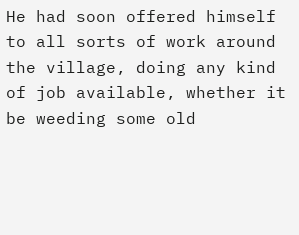He had soon offered himself to all sorts of work around the village, doing any kind of job available, whether it be weeding some old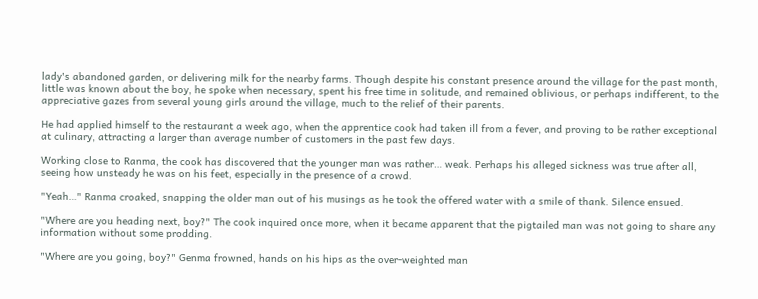lady's abandoned garden, or delivering milk for the nearby farms. Though despite his constant presence around the village for the past month, little was known about the boy, he spoke when necessary, spent his free time in solitude, and remained oblivious, or perhaps indifferent, to the appreciative gazes from several young girls around the village, much to the relief of their parents.

He had applied himself to the restaurant a week ago, when the apprentice cook had taken ill from a fever, and proving to be rather exceptional at culinary, attracting a larger than average number of customers in the past few days.

Working close to Ranma, the cook has discovered that the younger man was rather… weak. Perhaps his alleged sickness was true after all, seeing how unsteady he was on his feet, especially in the presence of a crowd.

"Yeah…" Ranma croaked, snapping the older man out of his musings as he took the offered water with a smile of thank. Silence ensued.

"Where are you heading next, boy?" The cook inquired once more, when it became apparent that the pigtailed man was not going to share any information without some prodding.

"Where are you going, boy?" Genma frowned, hands on his hips as the over-weighted man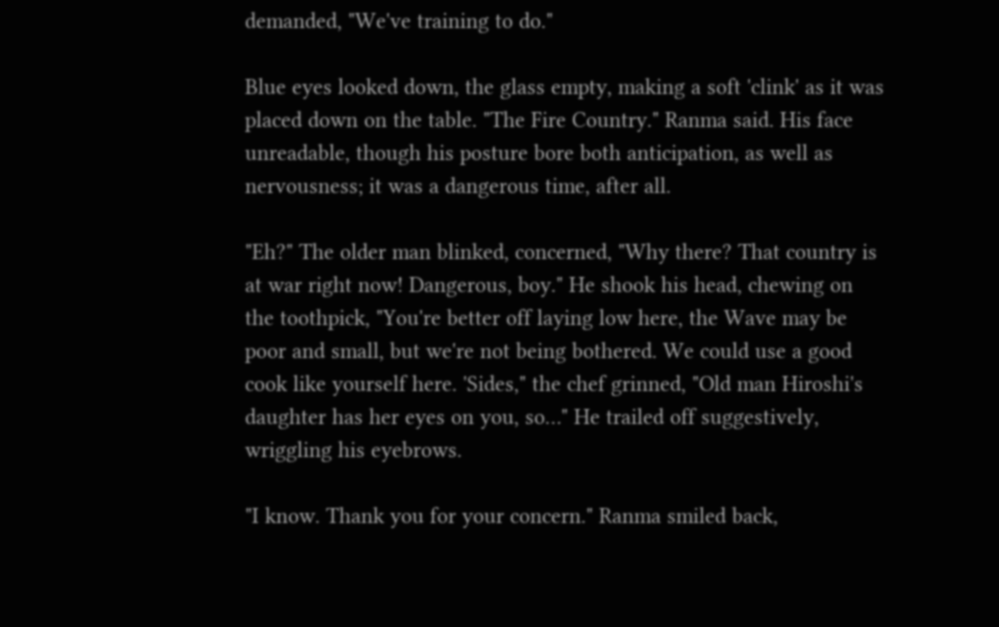demanded, "We've training to do."

Blue eyes looked down, the glass empty, making a soft 'clink' as it was placed down on the table. "The Fire Country." Ranma said. His face unreadable, though his posture bore both anticipation, as well as nervousness; it was a dangerous time, after all.

"Eh?" The older man blinked, concerned, "Why there? That country is at war right now! Dangerous, boy." He shook his head, chewing on the toothpick, "You're better off laying low here, the Wave may be poor and small, but we're not being bothered. We could use a good cook like yourself here. 'Sides," the chef grinned, "Old man Hiroshi's daughter has her eyes on you, so…" He trailed off suggestively, wriggling his eyebrows.

"I know. Thank you for your concern." Ranma smiled back,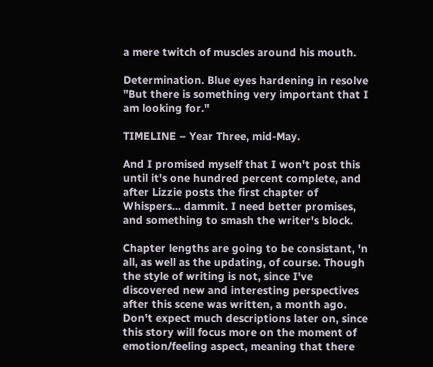a mere twitch of muscles around his mouth.

Determination. Blue eyes hardening in resolve "But there is something very important that I am looking for."

TIMELINE – Year Three, mid-May.

And I promised myself that I won't post this until it's one hundred percent complete, and after Lizzie posts the first chapter of Whispers... dammit. I need better promises, and something to smash the writer's block.

Chapter lengths are going to be consistant, 'n all, as well as the updating, of course. Though the style of writing is not, since I've discovered new and interesting perspectives after this scene was written, a month ago. Don't expect much descriptions later on, since this story will focus more on the moment of emotion/feeling aspect, meaning that there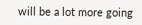will be a lot more going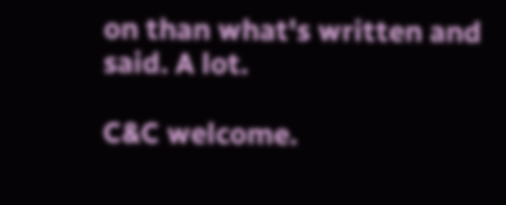on than what's written and said. A lot.

C&C welcome.